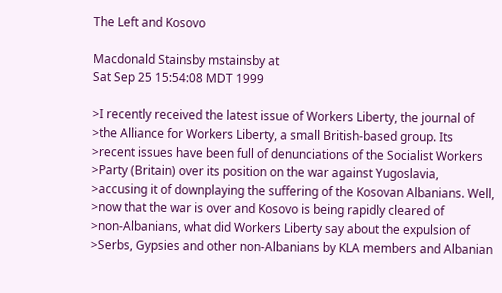The Left and Kosovo

Macdonald Stainsby mstainsby at
Sat Sep 25 15:54:08 MDT 1999

>I recently received the latest issue of Workers Liberty, the journal of
>the Alliance for Workers Liberty, a small British-based group. Its
>recent issues have been full of denunciations of the Socialist Workers
>Party (Britain) over its position on the war against Yugoslavia,
>accusing it of downplaying the suffering of the Kosovan Albanians. Well,
>now that the war is over and Kosovo is being rapidly cleared of
>non-Albanians, what did Workers Liberty say about the expulsion of
>Serbs, Gypsies and other non-Albanians by KLA members and Albanian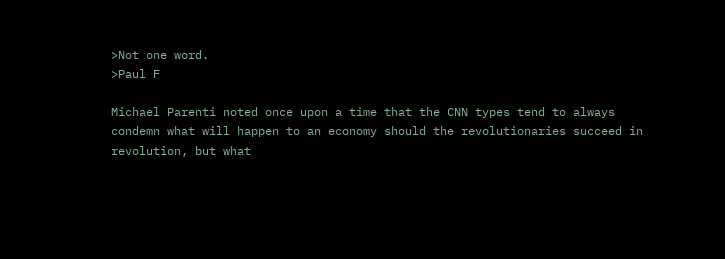>Not one word.
>Paul F

Michael Parenti noted once upon a time that the CNN types tend to always
condemn what will happen to an economy should the revolutionaries succeed in
revolution, but what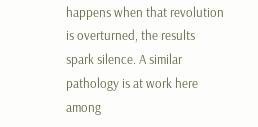happens when that revolution is overturned, the results
spark silence. A similar pathology is at work here among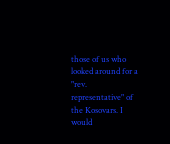those of us who
looked around for a "rev. representative" of the Kosovars. I would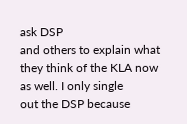ask DSP
and others to explain what they think of the KLA now as well. I only single
out the DSP because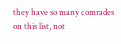they have so many comrades on this list, not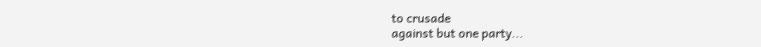to crusade
against but one party...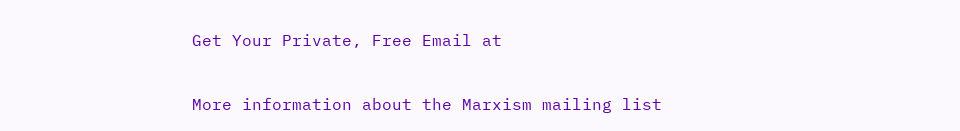Get Your Private, Free Email at

More information about the Marxism mailing list